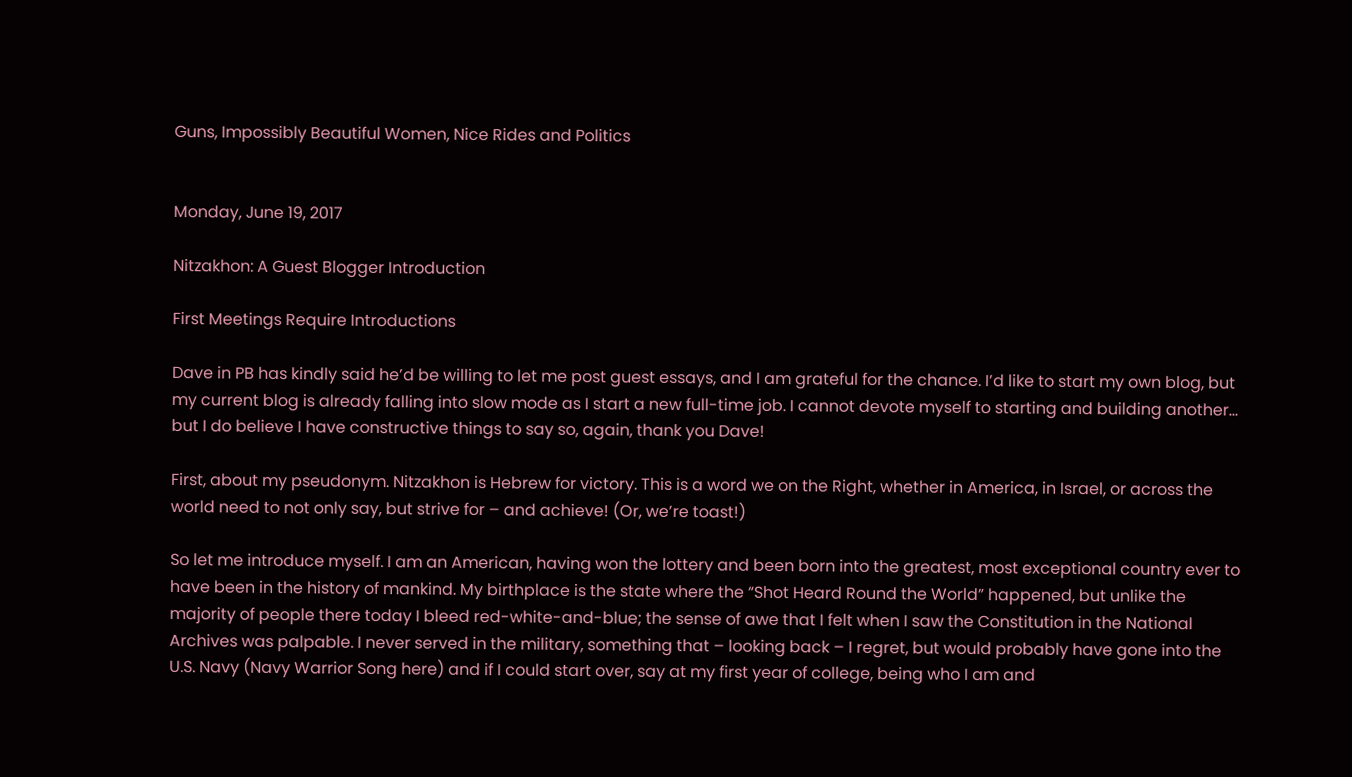Guns, Impossibly Beautiful Women, Nice Rides and Politics


Monday, June 19, 2017

Nitzakhon: A Guest Blogger Introduction

First Meetings Require Introductions

Dave in PB has kindly said he’d be willing to let me post guest essays, and I am grateful for the chance. I’d like to start my own blog, but my current blog is already falling into slow mode as I start a new full-time job. I cannot devote myself to starting and building another… but I do believe I have constructive things to say so, again, thank you Dave!

First, about my pseudonym. Nitzakhon is Hebrew for victory. This is a word we on the Right, whether in America, in Israel, or across the world need to not only say, but strive for – and achieve! (Or, we’re toast!)

So let me introduce myself. I am an American, having won the lottery and been born into the greatest, most exceptional country ever to have been in the history of mankind. My birthplace is the state where the “Shot Heard Round the World” happened, but unlike the majority of people there today I bleed red-white-and-blue; the sense of awe that I felt when I saw the Constitution in the National Archives was palpable. I never served in the military, something that – looking back – I regret, but would probably have gone into the U.S. Navy (Navy Warrior Song here) and if I could start over, say at my first year of college, being who I am and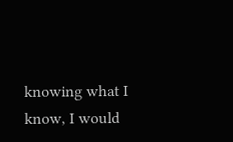knowing what I know, I would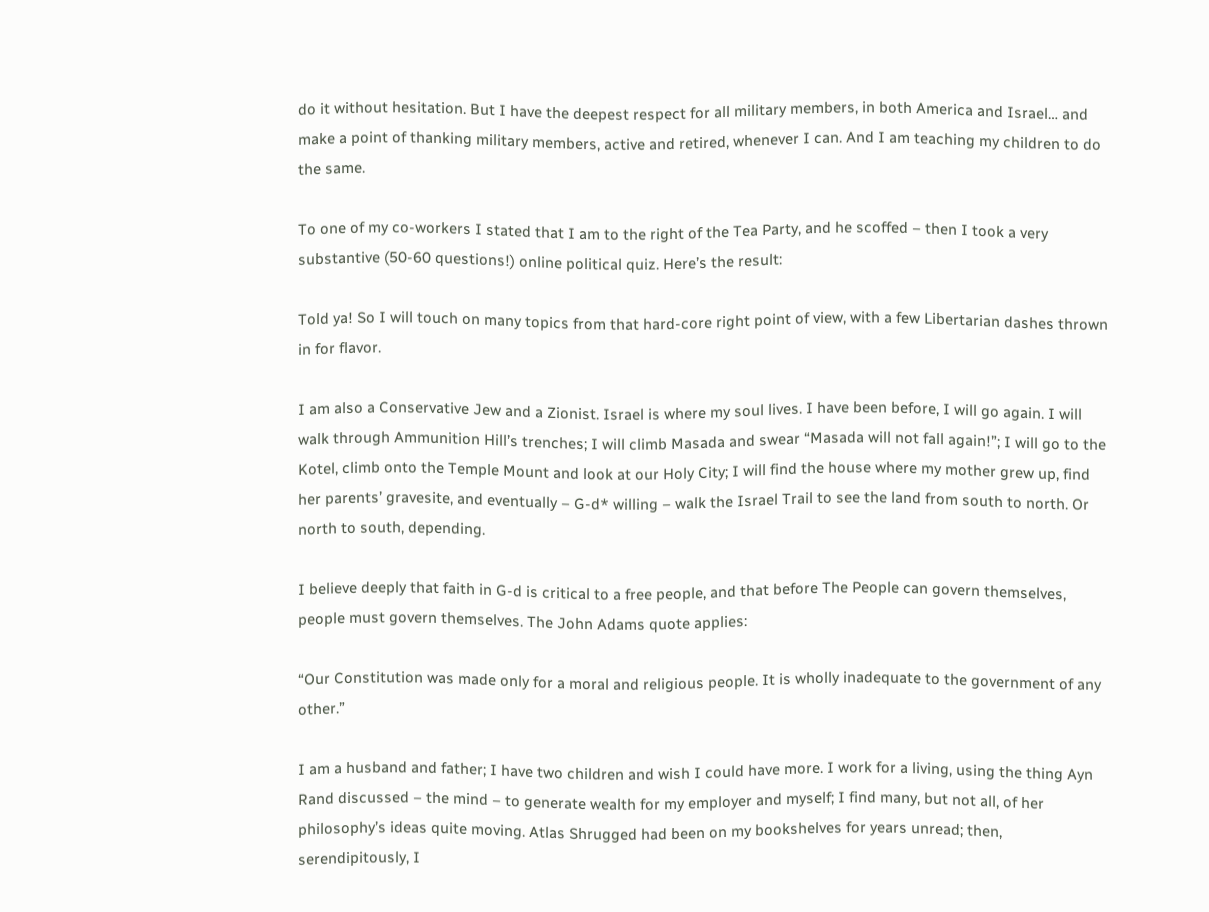do it without hesitation. But I have the deepest respect for all military members, in both America and Israel… and make a point of thanking military members, active and retired, whenever I can. And I am teaching my children to do the same.

To one of my co-workers I stated that I am to the right of the Tea Party, and he scoffed – then I took a very substantive (50-60 questions!) online political quiz. Here’s the result:

Told ya! So I will touch on many topics from that hard-core right point of view, with a few Libertarian dashes thrown in for flavor.

I am also a Conservative Jew and a Zionist. Israel is where my soul lives. I have been before, I will go again. I will walk through Ammunition Hill’s trenches; I will climb Masada and swear “Masada will not fall again!”; I will go to the Kotel, climb onto the Temple Mount and look at our Holy City; I will find the house where my mother grew up, find her parents’ gravesite, and eventually – G-d* willing – walk the Israel Trail to see the land from south to north. Or north to south, depending.

I believe deeply that faith in G-d is critical to a free people, and that before The People can govern themselves, people must govern themselves. The John Adams quote applies:

“Our Constitution was made only for a moral and religious people. It is wholly inadequate to the government of any other.”

I am a husband and father; I have two children and wish I could have more. I work for a living, using the thing Ayn Rand discussed – the mind – to generate wealth for my employer and myself; I find many, but not all, of her philosophy’s ideas quite moving. Atlas Shrugged had been on my bookshelves for years unread; then, serendipitously, I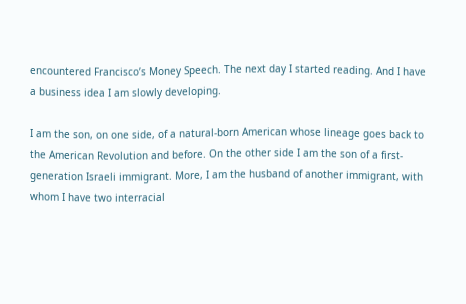encountered Francisco’s Money Speech. The next day I started reading. And I have a business idea I am slowly developing.

I am the son, on one side, of a natural-born American whose lineage goes back to the American Revolution and before. On the other side I am the son of a first-generation Israeli immigrant. More, I am the husband of another immigrant, with whom I have two interracial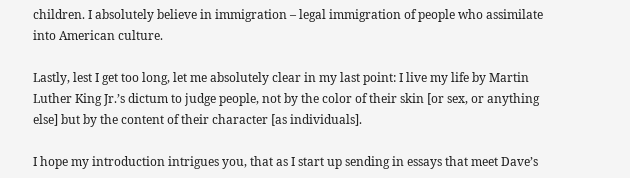children. I absolutely believe in immigration – legal immigration of people who assimilate into American culture.

Lastly, lest I get too long, let me absolutely clear in my last point: I live my life by Martin Luther King Jr.’s dictum to judge people, not by the color of their skin [or sex, or anything else] but by the content of their character [as individuals].

I hope my introduction intrigues you, that as I start up sending in essays that meet Dave’s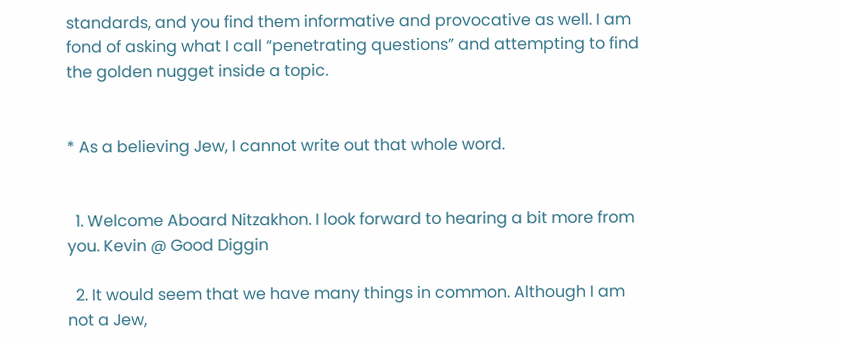standards, and you find them informative and provocative as well. I am fond of asking what I call “penetrating questions” and attempting to find the golden nugget inside a topic.


* As a believing Jew, I cannot write out that whole word.


  1. Welcome Aboard Nitzakhon. I look forward to hearing a bit more from you. Kevin @ Good Diggin

  2. It would seem that we have many things in common. Although I am not a Jew,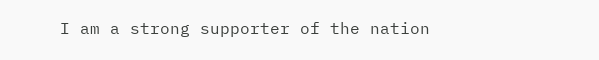I am a strong supporter of the nation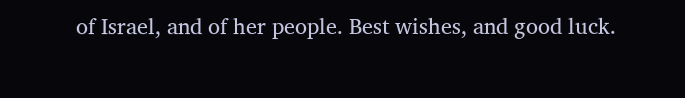of Israel, and of her people. Best wishes, and good luck.